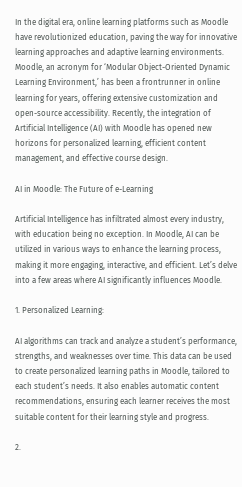In the digital era, online learning platforms such as Moodle have revolutionized education, paving the way for innovative learning approaches and adaptive learning environments. Moodle, an acronym for ‘Modular Object-Oriented Dynamic Learning Environment,’ has been a frontrunner in online learning for years, offering extensive customization and open-source accessibility. Recently, the integration of Artificial Intelligence (AI) with Moodle has opened new horizons for personalized learning, efficient content management, and effective course design.

AI in Moodle: The Future of e-Learning

Artificial Intelligence has infiltrated almost every industry, with education being no exception. In Moodle, AI can be utilized in various ways to enhance the learning process, making it more engaging, interactive, and efficient. Let’s delve into a few areas where AI significantly influences Moodle.

1. Personalized Learning:

AI algorithms can track and analyze a student’s performance, strengths, and weaknesses over time. This data can be used to create personalized learning paths in Moodle, tailored to each student’s needs. It also enables automatic content recommendations, ensuring each learner receives the most suitable content for their learning style and progress.

2.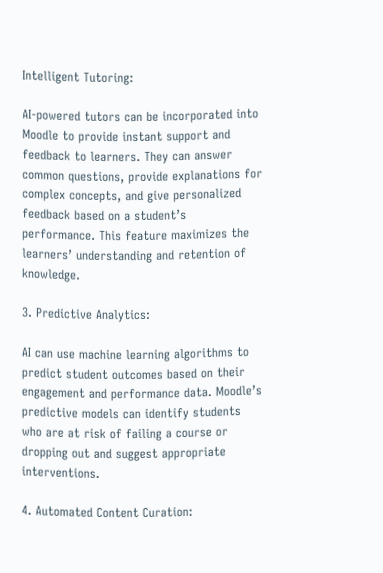Intelligent Tutoring:

AI-powered tutors can be incorporated into Moodle to provide instant support and feedback to learners. They can answer common questions, provide explanations for complex concepts, and give personalized feedback based on a student’s performance. This feature maximizes the learners’ understanding and retention of knowledge.

3. Predictive Analytics:

AI can use machine learning algorithms to predict student outcomes based on their engagement and performance data. Moodle’s predictive models can identify students who are at risk of failing a course or dropping out and suggest appropriate interventions.

4. Automated Content Curation: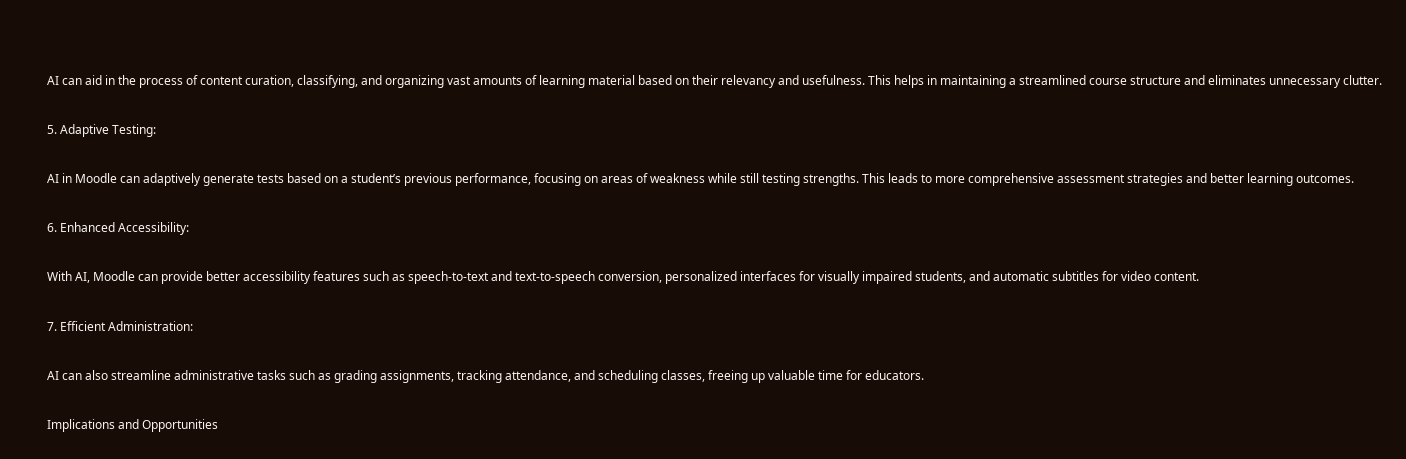AI can aid in the process of content curation, classifying, and organizing vast amounts of learning material based on their relevancy and usefulness. This helps in maintaining a streamlined course structure and eliminates unnecessary clutter.

5. Adaptive Testing:

AI in Moodle can adaptively generate tests based on a student’s previous performance, focusing on areas of weakness while still testing strengths. This leads to more comprehensive assessment strategies and better learning outcomes.

6. Enhanced Accessibility:

With AI, Moodle can provide better accessibility features such as speech-to-text and text-to-speech conversion, personalized interfaces for visually impaired students, and automatic subtitles for video content.

7. Efficient Administration:

AI can also streamline administrative tasks such as grading assignments, tracking attendance, and scheduling classes, freeing up valuable time for educators.

Implications and Opportunities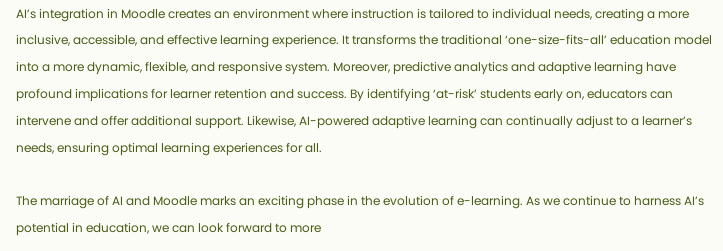AI’s integration in Moodle creates an environment where instruction is tailored to individual needs, creating a more inclusive, accessible, and effective learning experience. It transforms the traditional ‘one-size-fits-all’ education model into a more dynamic, flexible, and responsive system. Moreover, predictive analytics and adaptive learning have profound implications for learner retention and success. By identifying ‘at-risk’ students early on, educators can intervene and offer additional support. Likewise, AI-powered adaptive learning can continually adjust to a learner’s needs, ensuring optimal learning experiences for all.

The marriage of AI and Moodle marks an exciting phase in the evolution of e-learning. As we continue to harness AI’s potential in education, we can look forward to more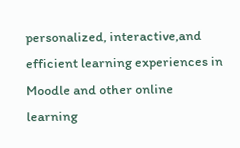personalized, interactive,and efficient learning experiences in Moodle and other online learning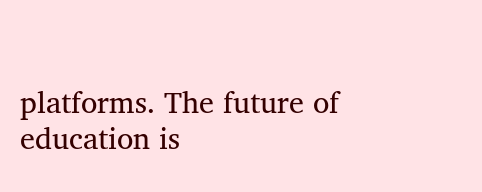platforms. The future of education is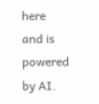here and is powered by AI.